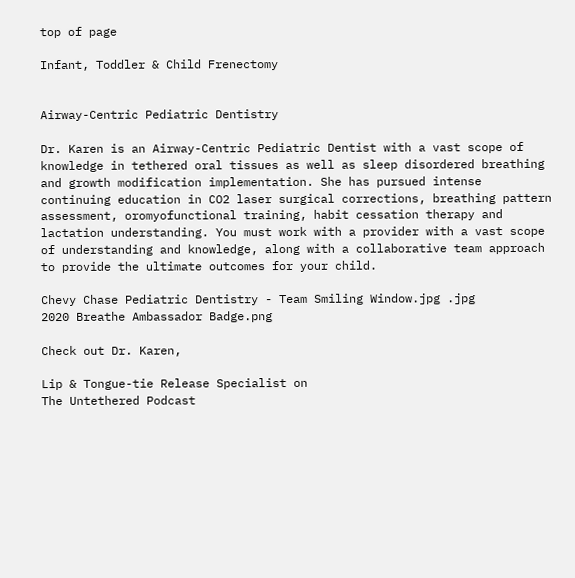top of page

Infant, Toddler & Child Frenectomy


Airway-Centric Pediatric Dentistry

Dr. Karen is an Airway-Centric Pediatric Dentist with a vast scope of knowledge in tethered oral tissues as well as sleep disordered breathing and growth modification implementation. She has pursued intense continuing education in CO2 laser surgical corrections, breathing pattern assessment, oromyofunctional training, habit cessation therapy and lactation understanding. You must work with a provider with a vast scope of understanding and knowledge, along with a collaborative team approach to provide the ultimate outcomes for your child.

Chevy Chase Pediatric Dentistry - Team Smiling Window.jpg .jpg
2020 Breathe Ambassador Badge.png

Check out Dr. Karen,

Lip & Tongue-tie Release Specialist on
The Untethered Podcast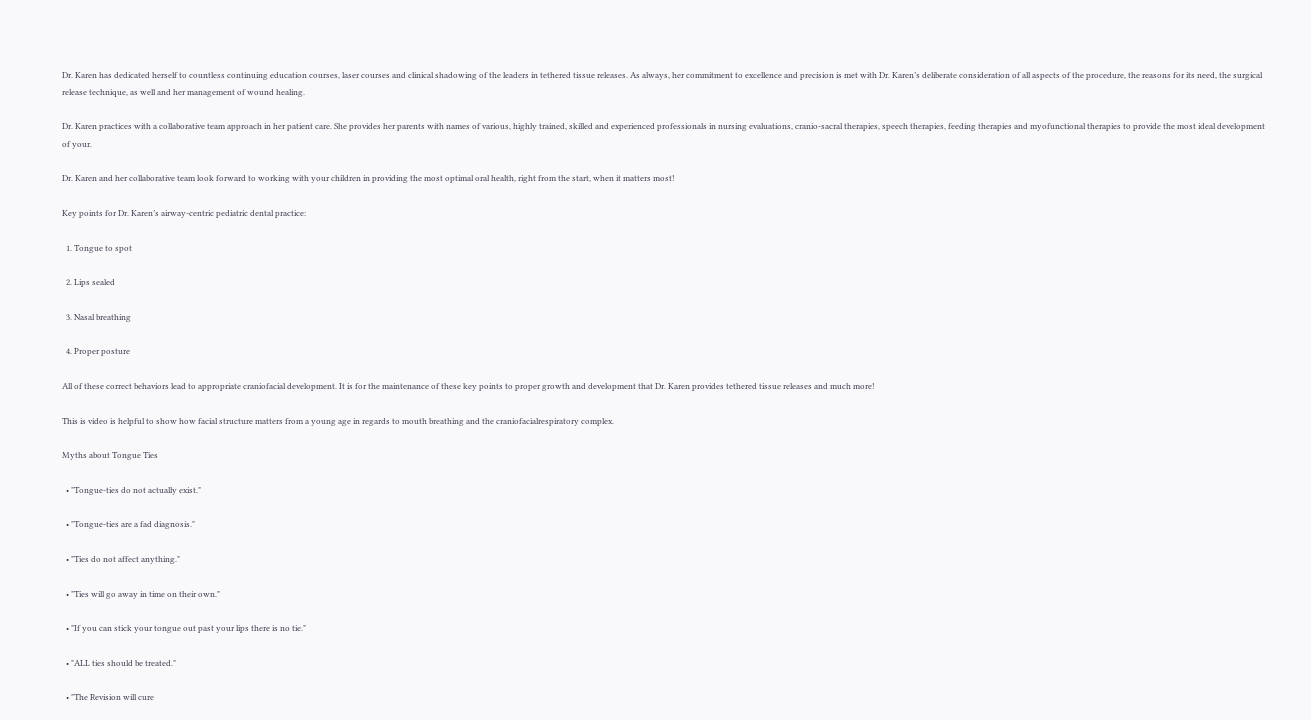Dr. Karen has dedicated herself to countless continuing education courses, laser courses and clinical shadowing of the leaders in tethered tissue releases. As always, her commitment to excellence and precision is met with Dr. Karen’s deliberate consideration of all aspects of the procedure, the reasons for its need, the surgical release technique, as well and her management of wound healing.

Dr. Karen practices with a collaborative team approach in her patient care. She provides her parents with names of various, highly trained, skilled and experienced professionals in nursing evaluations, cranio-sacral therapies, speech therapies, feeding therapies and myofunctional therapies to provide the most ideal development of your.

Dr. Karen and her collaborative team look forward to working with your children in providing the most optimal oral health, right from the start, when it matters most!

Key points for Dr. Karen’s airway-centric pediatric dental practice:

  1. Tongue to spot

  2. Lips sealed

  3. Nasal breathing

  4. Proper posture

All of these correct behaviors lead to appropriate craniofacial development. It is for the maintenance of these key points to proper growth and development that Dr. Karen provides tethered tissue releases and much more!

This is video is helpful to show how facial structure matters from a young age in regards to mouth breathing and the craniofacialrespiratory complex.

Myths about Tongue Ties

  • "Tongue-ties do not actually exist."

  • "Tongue-ties are a fad diagnosis."

  • "Ties do not affect anything."

  • "Ties will go away in time on their own."

  • "If you can stick your tongue out past your lips there is no tie."

  • "ALL ties should be treated."

  • "The Revision will cure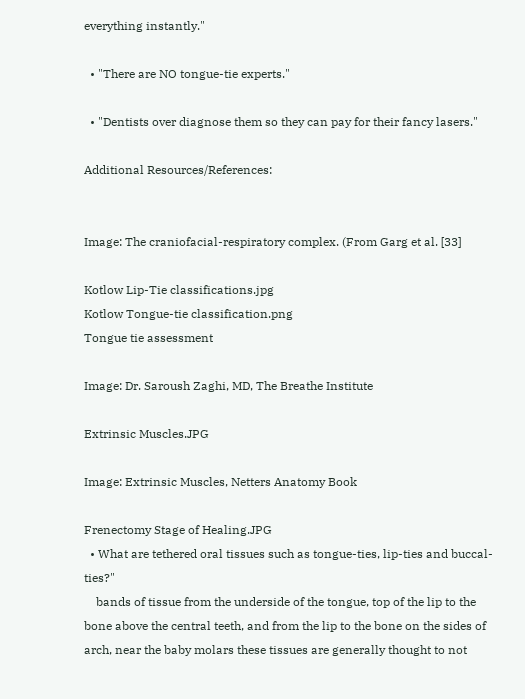everything instantly."

  • "There are NO tongue-tie experts."

  • "Dentists over diagnose them so they can pay for their fancy lasers."

Additional Resources/References:


Image: The craniofacial-respiratory complex. (From Garg et al. [33]

Kotlow Lip-Tie classifications.jpg
Kotlow Tongue-tie classification.png
Tongue tie assessment

Image: Dr. Saroush Zaghi, MD, The Breathe Institute

Extrinsic Muscles.JPG

Image: Extrinsic Muscles, Netters Anatomy Book

Frenectomy Stage of Healing.JPG
  • What are tethered oral tissues such as tongue-ties, lip-ties and buccal-ties?"
    bands of tissue from the underside of the tongue, top of the lip to the bone above the central teeth, and from the lip to the bone on the sides of arch, near the baby molars these tissues are generally thought to not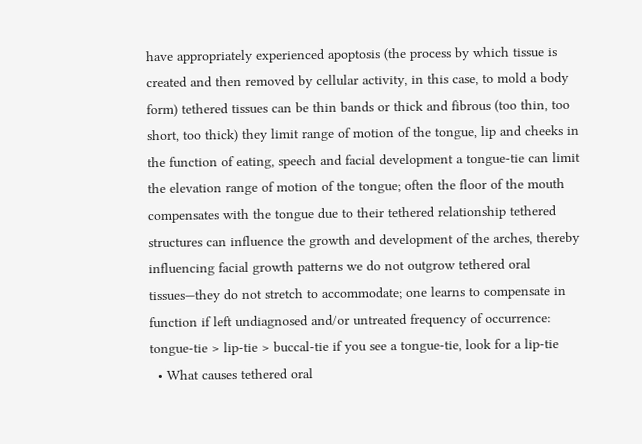have appropriately experienced apoptosis (the process by which tissue is created and then removed by cellular activity, in this case, to mold a body form) tethered tissues can be thin bands or thick and fibrous (too thin, too short, too thick) they limit range of motion of the tongue, lip and cheeks in the function of eating, speech and facial development a tongue-tie can limit the elevation range of motion of the tongue; often the floor of the mouth compensates with the tongue due to their tethered relationship tethered structures can influence the growth and development of the arches, thereby influencing facial growth patterns we do not outgrow tethered oral tissues—they do not stretch to accommodate; one learns to compensate in function if left undiagnosed and/or untreated frequency of occurrence: tongue-tie > lip-tie > buccal-tie if you see a tongue-tie, look for a lip-tie
  • What causes tethered oral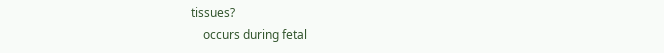tissues?
    occurs during fetal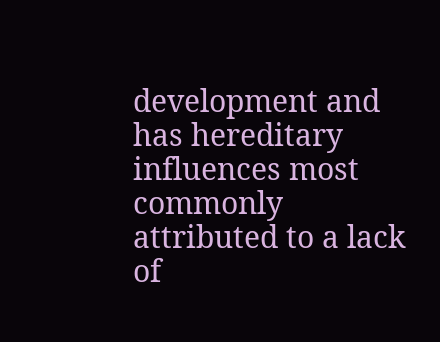development and has hereditary influences most commonly attributed to a lack of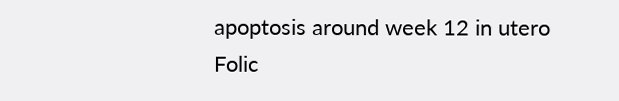apoptosis around week 12 in utero Folic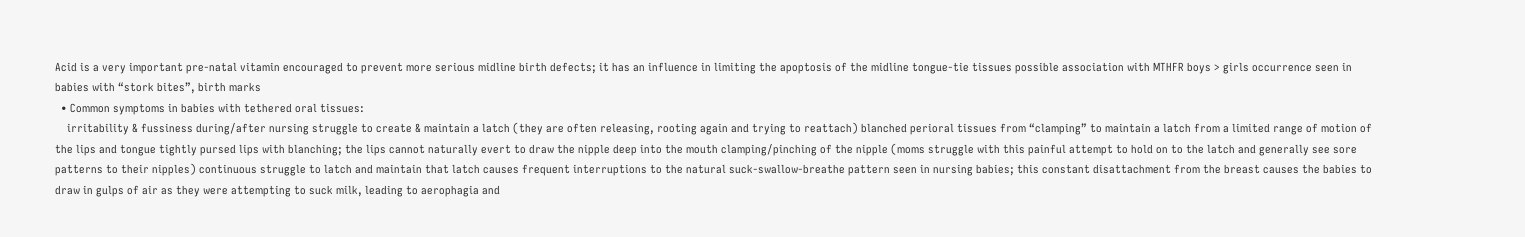Acid is a very important pre-natal vitamin encouraged to prevent more serious midline birth defects; it has an influence in limiting the apoptosis of the midline tongue-tie tissues possible association with MTHFR boys > girls occurrence seen in babies with “stork bites”, birth marks
  • Common symptoms in babies with tethered oral tissues:
    irritability & fussiness during/after nursing struggle to create & maintain a latch (they are often releasing, rooting again and trying to reattach) blanched perioral tissues from “clamping” to maintain a latch from a limited range of motion of the lips and tongue tightly pursed lips with blanching; the lips cannot naturally evert to draw the nipple deep into the mouth clamping/pinching of the nipple (moms struggle with this painful attempt to hold on to the latch and generally see sore patterns to their nipples) continuous struggle to latch and maintain that latch causes frequent interruptions to the natural suck-swallow-breathe pattern seen in nursing babies; this constant disattachment from the breast causes the babies to draw in gulps of air as they were attempting to suck milk, leading to aerophagia and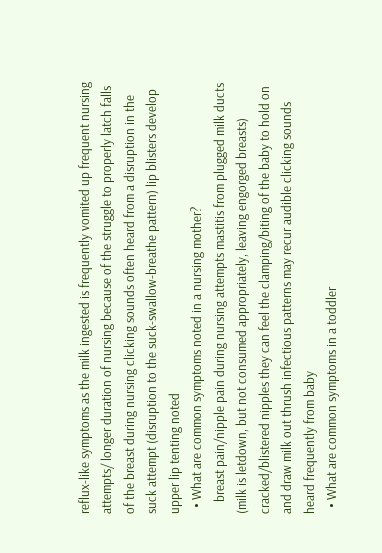reflux-like symptoms as the milk ingested is frequently vomited up frequent nursing attempts/ longer duration of nursing because of the struggle to properly latch falls of the breast during nursing clicking sounds often heard from a disruption in the suck attempt (disruption to the suck-swallow-breathe pattern) lip blisters develop upper lip tenting noted
  • What are common symptoms noted in a nursing mother?
    breast pain/nipple pain during nursing attempts mastitis from plugged milk ducts (milk is letdown, but not consumed appropriately, leaving engorged breasts) cracked/blistered nipples they can feel the clamping/biting of the baby to hold on and draw milk out thrush infectious patterns may recur audible clicking sounds heard frequently from baby
  • What are common symptoms in a toddler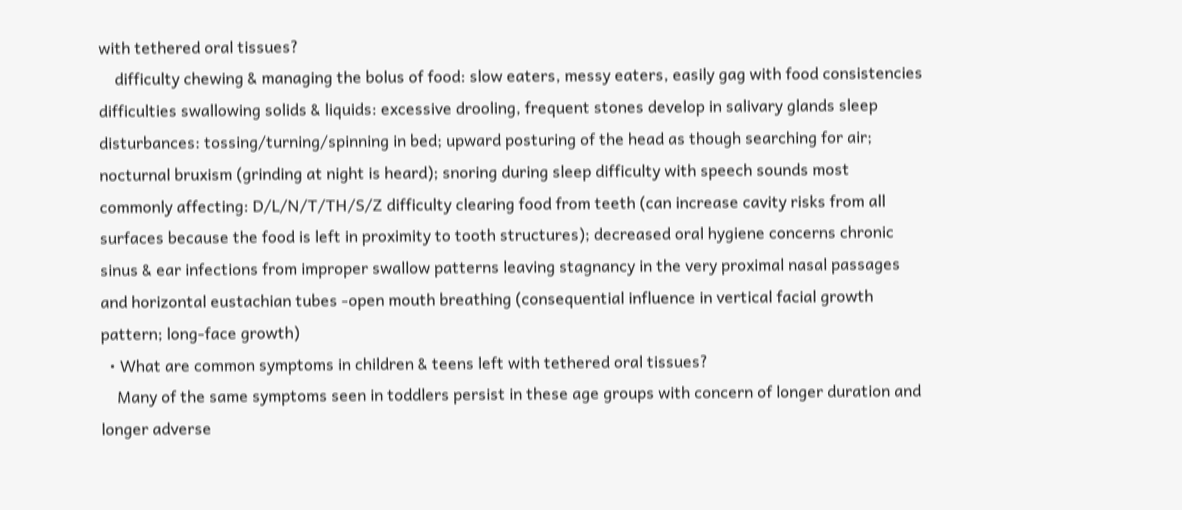with tethered oral tissues?
    difficulty chewing & managing the bolus of food: slow eaters, messy eaters, easily gag with food consistencies difficulties swallowing solids & liquids: excessive drooling, frequent stones develop in salivary glands sleep disturbances: tossing/turning/spinning in bed; upward posturing of the head as though searching for air; nocturnal bruxism (grinding at night is heard); snoring during sleep difficulty with speech sounds most commonly affecting: D/L/N/T/TH/S/Z difficulty clearing food from teeth (can increase cavity risks from all surfaces because the food is left in proximity to tooth structures); decreased oral hygiene concerns chronic sinus & ear infections from improper swallow patterns leaving stagnancy in the very proximal nasal passages and horizontal eustachian tubes -open mouth breathing (consequential influence in vertical facial growth pattern; long-face growth)
  • What are common symptoms in children & teens left with tethered oral tissues?
    Many of the same symptoms seen in toddlers persist in these age groups with concern of longer duration and longer adverse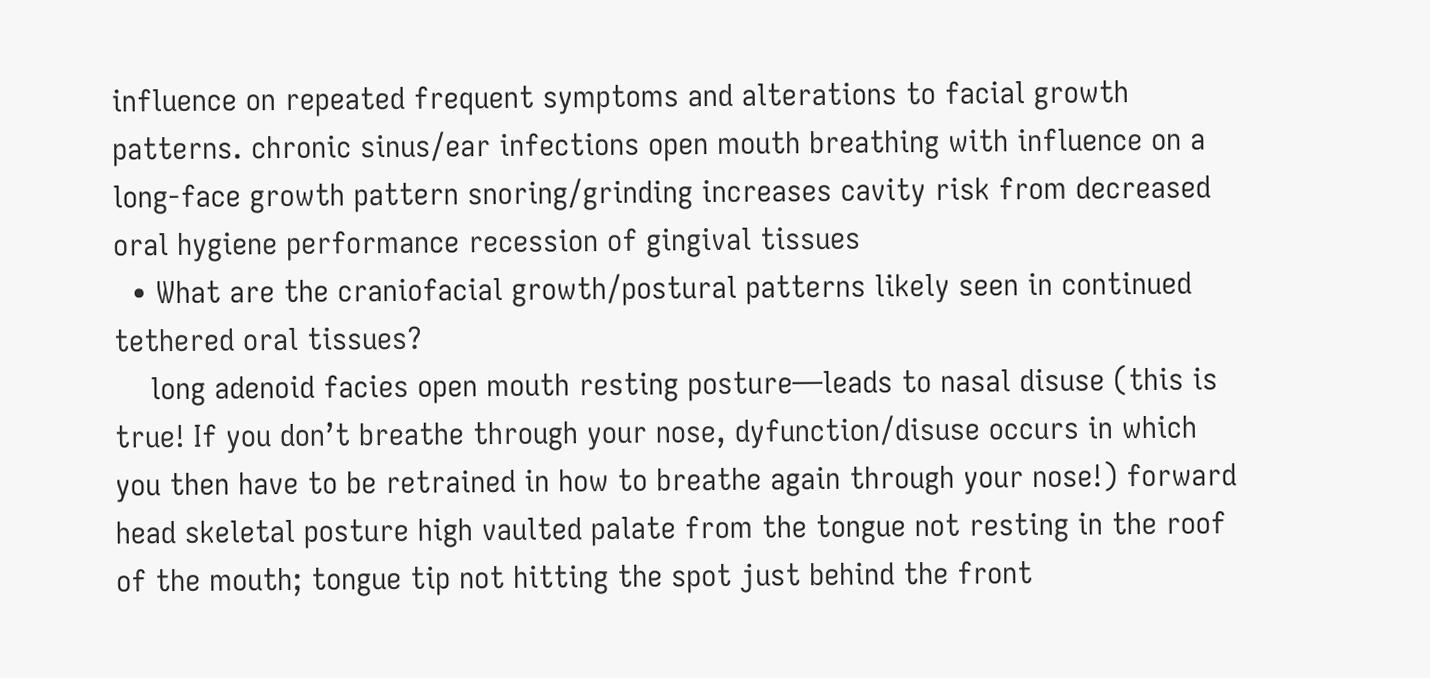influence on repeated frequent symptoms and alterations to facial growth patterns. chronic sinus/ear infections open mouth breathing with influence on a long-face growth pattern snoring/grinding increases cavity risk from decreased oral hygiene performance recession of gingival tissues
  • What are the craniofacial growth/postural patterns likely seen in continued tethered oral tissues?
    long adenoid facies open mouth resting posture—leads to nasal disuse (this is true! If you don’t breathe through your nose, dyfunction/disuse occurs in which you then have to be retrained in how to breathe again through your nose!) forward head skeletal posture high vaulted palate from the tongue not resting in the roof of the mouth; tongue tip not hitting the spot just behind the front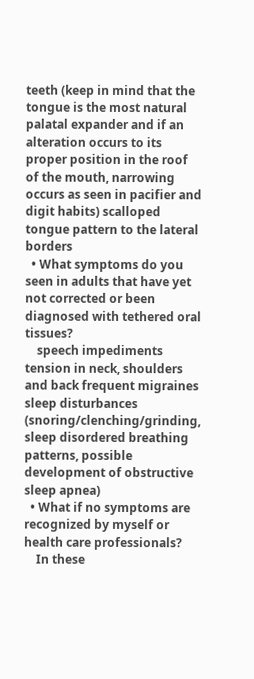teeth (keep in mind that the tongue is the most natural palatal expander and if an alteration occurs to its proper position in the roof of the mouth, narrowing occurs as seen in pacifier and digit habits) scalloped tongue pattern to the lateral borders
  • What symptoms do you seen in adults that have yet not corrected or been diagnosed with tethered oral tissues?
    speech impediments tension in neck, shoulders and back frequent migraines sleep disturbances (snoring/clenching/grinding, sleep disordered breathing patterns, possible development of obstructive sleep apnea)
  • What if no symptoms are recognized by myself or health care professionals?
    In these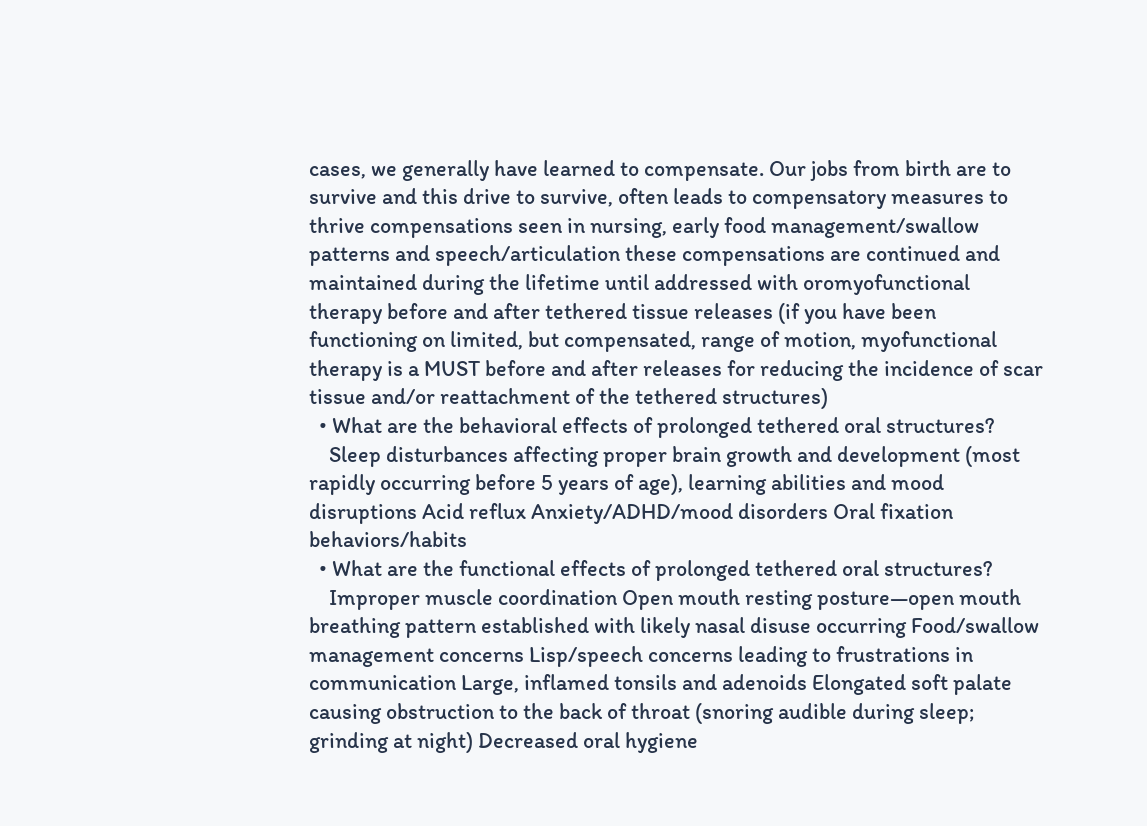cases, we generally have learned to compensate. Our jobs from birth are to survive and this drive to survive, often leads to compensatory measures to thrive compensations seen in nursing, early food management/swallow patterns and speech/articulation these compensations are continued and maintained during the lifetime until addressed with oromyofunctional therapy before and after tethered tissue releases (if you have been functioning on limited, but compensated, range of motion, myofunctional therapy is a MUST before and after releases for reducing the incidence of scar tissue and/or reattachment of the tethered structures)
  • What are the behavioral effects of prolonged tethered oral structures?
    Sleep disturbances affecting proper brain growth and development (most rapidly occurring before 5 years of age), learning abilities and mood disruptions Acid reflux Anxiety/ADHD/mood disorders Oral fixation behaviors/habits
  • What are the functional effects of prolonged tethered oral structures?
    Improper muscle coordination Open mouth resting posture—open mouth breathing pattern established with likely nasal disuse occurring Food/swallow management concerns Lisp/speech concerns leading to frustrations in communication Large, inflamed tonsils and adenoids Elongated soft palate causing obstruction to the back of throat (snoring audible during sleep; grinding at night) Decreased oral hygiene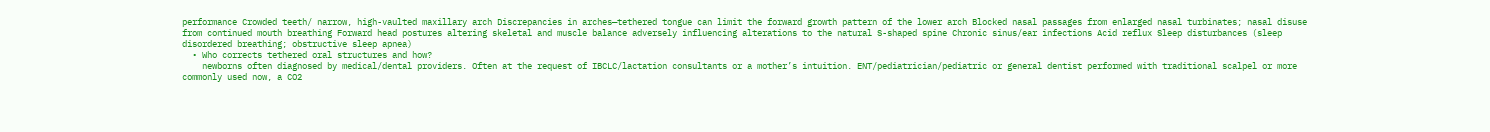performance Crowded teeth/ narrow, high-vaulted maxillary arch Discrepancies in arches—tethered tongue can limit the forward growth pattern of the lower arch Blocked nasal passages from enlarged nasal turbinates; nasal disuse from continued mouth breathing Forward head postures altering skeletal and muscle balance adversely influencing alterations to the natural S-shaped spine Chronic sinus/ear infections Acid reflux Sleep disturbances (sleep disordered breathing; obstructive sleep apnea)
  • Who corrects tethered oral structures and how?
    newborns often diagnosed by medical/dental providers. Often at the request of IBCLC/lactation consultants or a mother’s intuition. ENT/pediatrician/pediatric or general dentist performed with traditional scalpel or more commonly used now, a CO2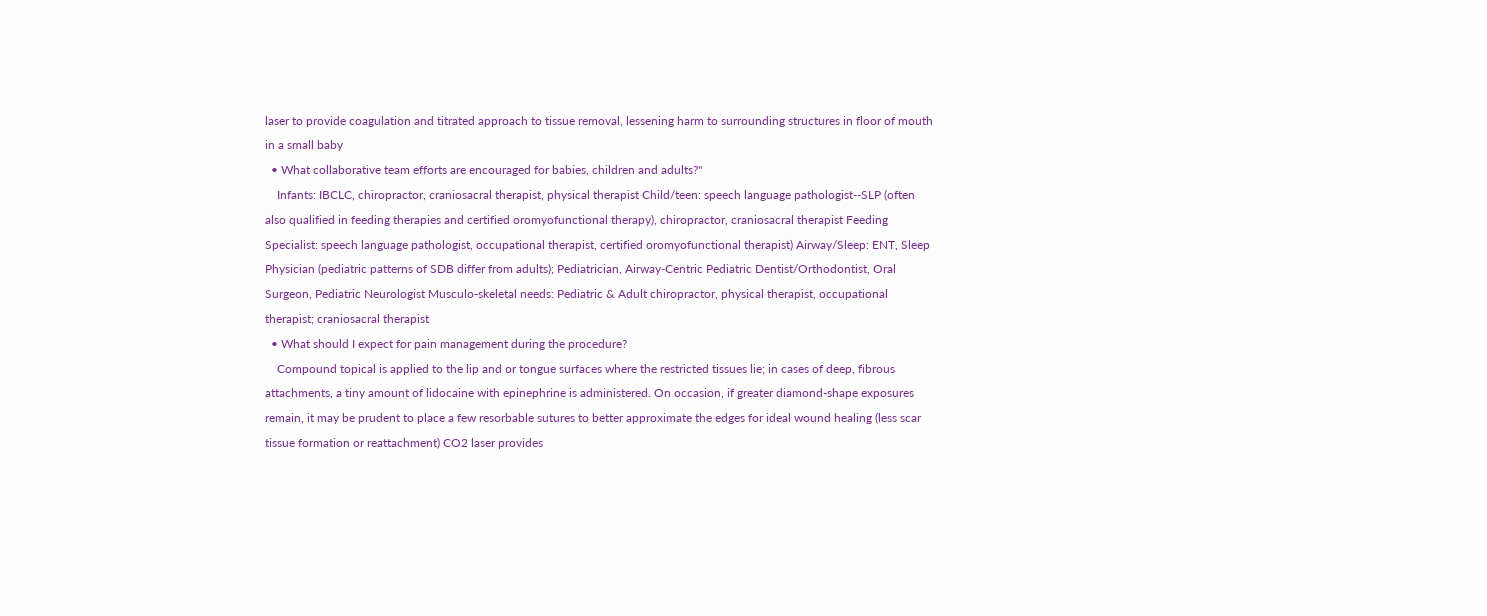laser to provide coagulation and titrated approach to tissue removal, lessening harm to surrounding structures in floor of mouth in a small baby
  • What collaborative team efforts are encouraged for babies, children and adults?"
    Infants: IBCLC, chiropractor, craniosacral therapist, physical therapist Child/teen: speech language pathologist--SLP (often also qualified in feeding therapies and certified oromyofunctional therapy), chiropractor, craniosacral therapist Feeding Specialist: speech language pathologist, occupational therapist, certified oromyofunctional therapist) Airway/Sleep: ENT, Sleep Physician (pediatric patterns of SDB differ from adults); Pediatrician, Airway-Centric Pediatric Dentist/Orthodontist, Oral Surgeon, Pediatric Neurologist Musculo-skeletal needs: Pediatric & Adult chiropractor, physical therapist, occupational therapist; craniosacral therapist
  • What should I expect for pain management during the procedure?
    Compound topical is applied to the lip and or tongue surfaces where the restricted tissues lie; in cases of deep, fibrous attachments, a tiny amount of lidocaine with epinephrine is administered. On occasion, if greater diamond-shape exposures remain, it may be prudent to place a few resorbable sutures to better approximate the edges for ideal wound healing (less scar tissue formation or reattachment) CO2 laser provides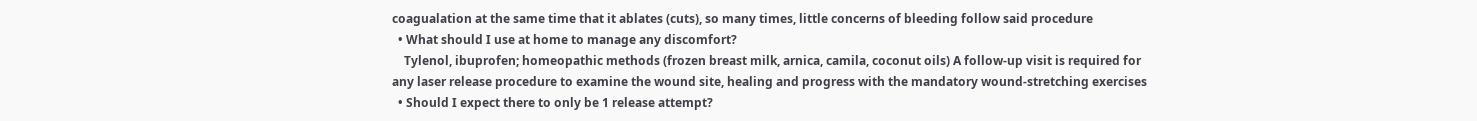coagualation at the same time that it ablates (cuts), so many times, little concerns of bleeding follow said procedure
  • What should I use at home to manage any discomfort?
    Tylenol, ibuprofen; homeopathic methods (frozen breast milk, arnica, camila, coconut oils) A follow-up visit is required for any laser release procedure to examine the wound site, healing and progress with the mandatory wound-stretching exercises
  • Should I expect there to only be 1 release attempt?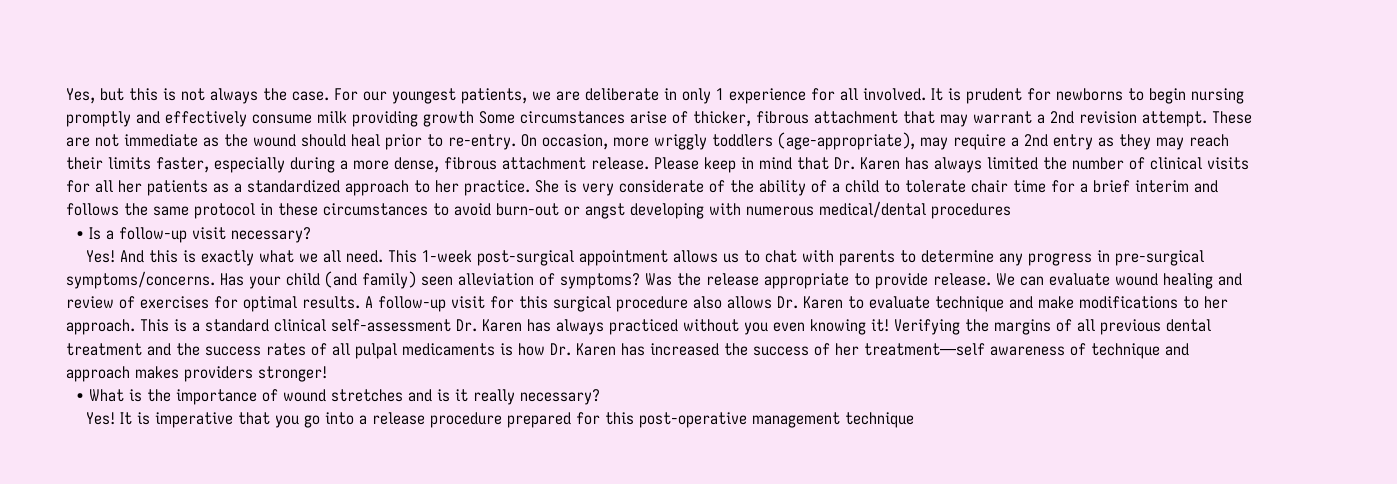Yes, but this is not always the case. For our youngest patients, we are deliberate in only 1 experience for all involved. It is prudent for newborns to begin nursing promptly and effectively consume milk providing growth Some circumstances arise of thicker, fibrous attachment that may warrant a 2nd revision attempt. These are not immediate as the wound should heal prior to re-entry. On occasion, more wriggly toddlers (age-appropriate), may require a 2nd entry as they may reach their limits faster, especially during a more dense, fibrous attachment release. Please keep in mind that Dr. Karen has always limited the number of clinical visits for all her patients as a standardized approach to her practice. She is very considerate of the ability of a child to tolerate chair time for a brief interim and follows the same protocol in these circumstances to avoid burn-out or angst developing with numerous medical/dental procedures
  • Is a follow-up visit necessary?
    Yes! And this is exactly what we all need. This 1-week post-surgical appointment allows us to chat with parents to determine any progress in pre-surgical symptoms/concerns. Has your child (and family) seen alleviation of symptoms? Was the release appropriate to provide release. We can evaluate wound healing and review of exercises for optimal results. A follow-up visit for this surgical procedure also allows Dr. Karen to evaluate technique and make modifications to her approach. This is a standard clinical self-assessment Dr. Karen has always practiced without you even knowing it! Verifying the margins of all previous dental treatment and the success rates of all pulpal medicaments is how Dr. Karen has increased the success of her treatment—self awareness of technique and approach makes providers stronger!
  • What is the importance of wound stretches and is it really necessary?
    Yes! It is imperative that you go into a release procedure prepared for this post-operative management technique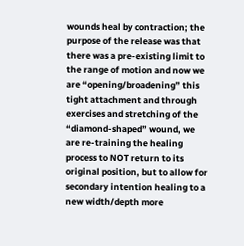wounds heal by contraction; the purpose of the release was that there was a pre-existing limit to the range of motion and now we are “opening/broadening” this tight attachment and through exercises and stretching of the “diamond-shaped” wound, we are re-training the healing process to NOT return to its original position, but to allow for secondary intention healing to a new width/depth more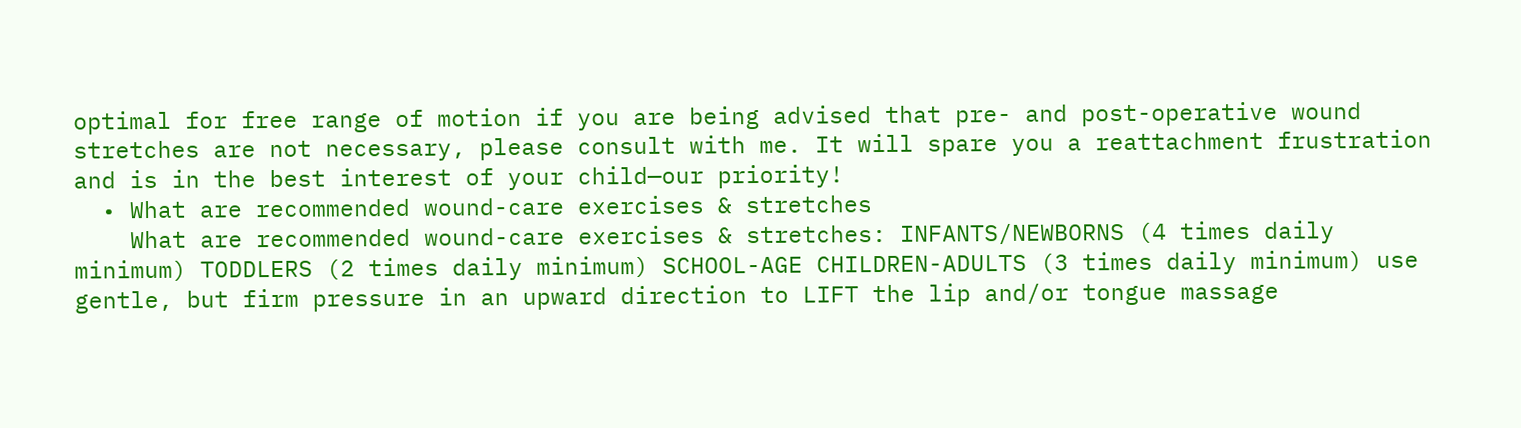optimal for free range of motion if you are being advised that pre- and post-operative wound stretches are not necessary, please consult with me. It will spare you a reattachment frustration and is in the best interest of your child—our priority!
  • What are recommended wound-care exercises & stretches
    What are recommended wound-care exercises & stretches: INFANTS/NEWBORNS (4 times daily minimum) TODDLERS (2 times daily minimum) SCHOOL-AGE CHILDREN-ADULTS (3 times daily minimum) use gentle, but firm pressure in an upward direction to LIFT the lip and/or tongue massage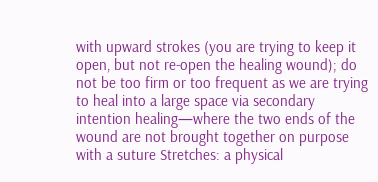with upward strokes (you are trying to keep it open, but not re-open the healing wound); do not be too firm or too frequent as we are trying to heal into a large space via secondary intention healing—where the two ends of the wound are not brought together on purpose with a suture Stretches: a physical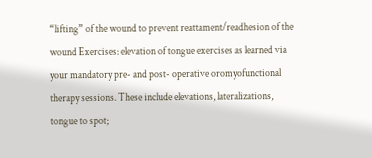“lifting” of the wound to prevent reattament/readhesion of the wound Exercises: elevation of tongue exercises as learned via your mandatory pre- and post- operative oromyofunctional therapy sessions. These include elevations, lateralizations, tongue to spot;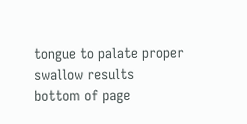tongue to palate proper swallow results
bottom of page